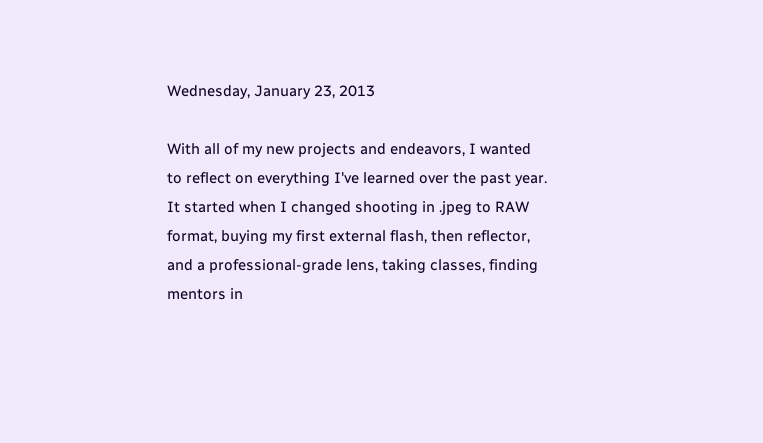Wednesday, January 23, 2013

With all of my new projects and endeavors, I wanted to reflect on everything I've learned over the past year.     It started when I changed shooting in .jpeg to RAW format, buying my first external flash, then reflector, and a professional-grade lens, taking classes, finding mentors in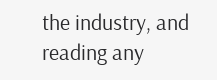the industry, and reading any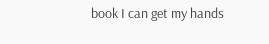book I can get my hands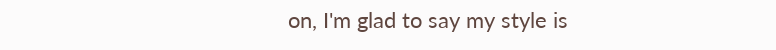on, I'm glad to say my style is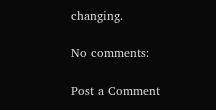changing.

No comments:

Post a Comment